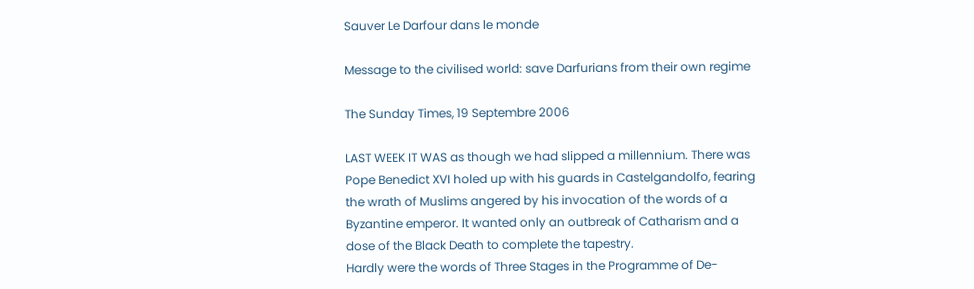Sauver Le Darfour dans le monde

Message to the civilised world: save Darfurians from their own regime

The Sunday Times, 19 Septembre 2006

LAST WEEK IT WAS as though we had slipped a millennium. There was Pope Benedict XVI holed up with his guards in Castelgandolfo, fearing the wrath of Muslims angered by his invocation of the words of a Byzantine emperor. It wanted only an outbreak of Catharism and a dose of the Black Death to complete the tapestry.
Hardly were the words of Three Stages in the Programme of De-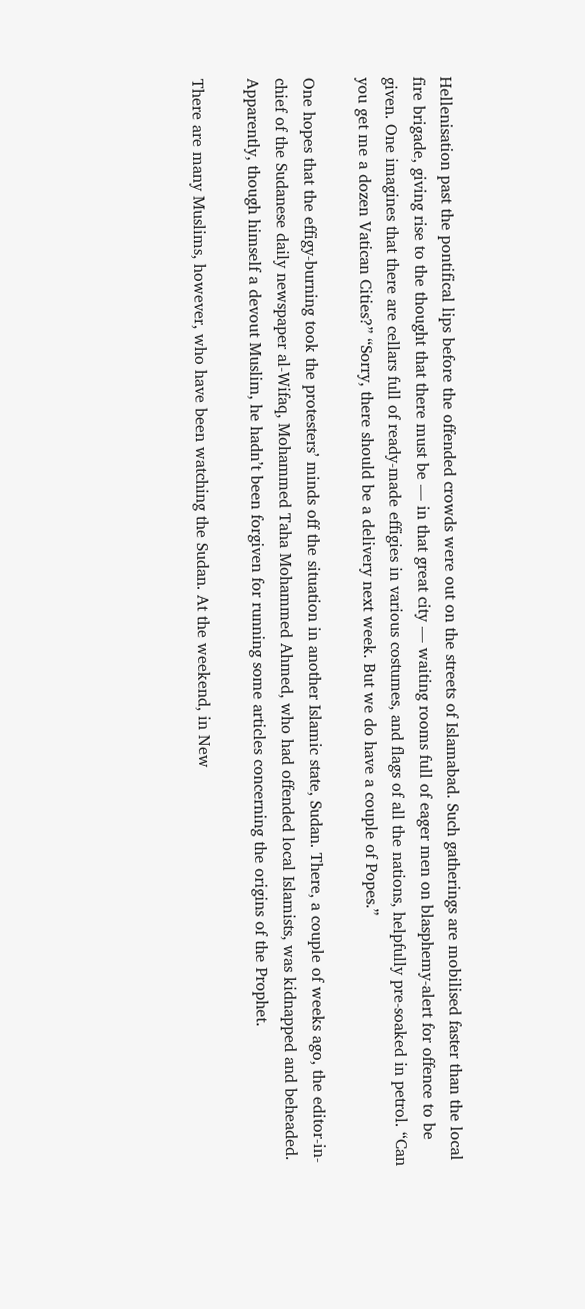Hellenisation past the pontifical lips before the offended crowds were out on the streets of Islamabad. Such gatherings are mobilised faster than the local fire brigade, giving rise to the thought that there must be — in that great city — waiting rooms full of eager men on blasphemy-alert for offence to be given. One imagines that there are cellars full of ready-made effigies in various costumes, and flags of all the nations, helpfully pre-soaked in petrol. “Can you get me a dozen Vatican Cities?” “Sorry, there should be a delivery next week. But we do have a couple of Popes.”

One hopes that the effigy-burning took the protesters’ minds off the situation in another Islamic state, Sudan. There, a couple of weeks ago, the editor-in-chief of the Sudanese daily newspaper al-Wifaq, Mohammed Taha Mohammed Ahmed, who had offended local Islamists, was kidnapped and beheaded. Apparently, though himself a devout Muslim, he hadn’t been forgiven for running some articles concerning the origins of the Prophet.

There are many Muslims, however, who have been watching the Sudan. At the weekend, in New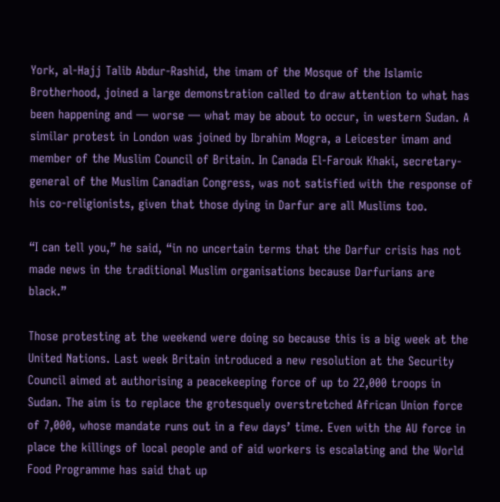York, al-Hajj Talib Abdur-Rashid, the imam of the Mosque of the Islamic Brotherhood, joined a large demonstration called to draw attention to what has been happening and — worse — what may be about to occur, in western Sudan. A similar protest in London was joined by Ibrahim Mogra, a Leicester imam and member of the Muslim Council of Britain. In Canada El-Farouk Khaki, secretary-general of the Muslim Canadian Congress, was not satisfied with the response of his co-religionists, given that those dying in Darfur are all Muslims too.

“I can tell you,” he said, “in no uncertain terms that the Darfur crisis has not made news in the traditional Muslim organisations because Darfurians are black.”

Those protesting at the weekend were doing so because this is a big week at the United Nations. Last week Britain introduced a new resolution at the Security Council aimed at authorising a peacekeeping force of up to 22,000 troops in Sudan. The aim is to replace the grotesquely overstretched African Union force of 7,000, whose mandate runs out in a few days’ time. Even with the AU force in place the killings of local people and of aid workers is escalating and the World Food Programme has said that up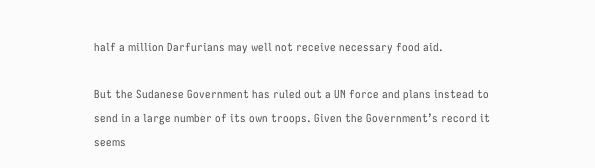half a million Darfurians may well not receive necessary food aid.

But the Sudanese Government has ruled out a UN force and plans instead to send in a large number of its own troops. Given the Government’s record it seems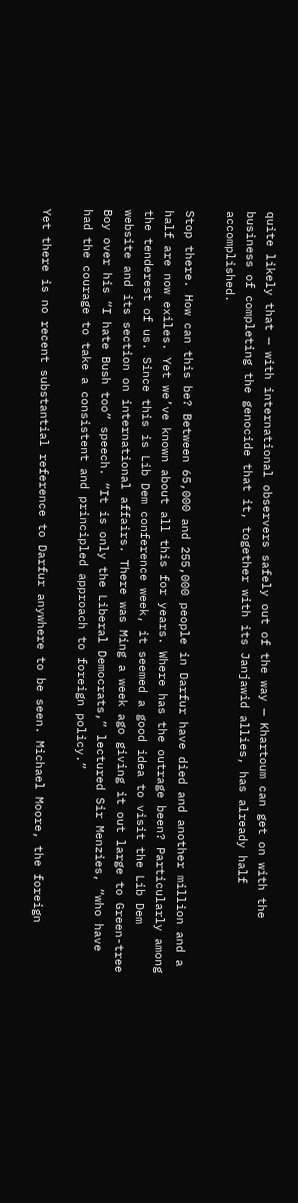quite likely that — with international observers safely out of the way — Khartoum can get on with the business of completing the genocide that it, together with its Janjawid allies, has already half accomplished.

Stop there. How can this be? Between 65,000 and 255,000 people in Darfur have died and another million and a half are now exiles. Yet we’ve known about all this for years. Where has the outrage been? Particularly among the tenderest of us. Since this is Lib Dem conference week, it seemed a good idea to visit the Lib Dem website and its section on international affairs. There was Ming a week ago giving it out large to Green-tree Boy over his “I hate Bush too” speech. “It is only the Liberal Democrats,” lectured Sir Menzies, “who have had the courage to take a consistent and principled approach to foreign policy.”

Yet there is no recent substantial reference to Darfur anywhere to be seen. Michael Moore, the foreign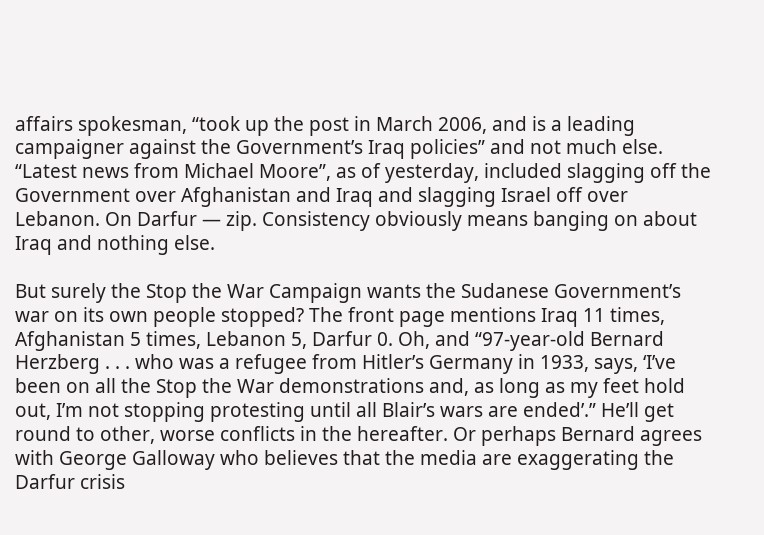affairs spokesman, “took up the post in March 2006, and is a leading campaigner against the Government’s Iraq policies” and not much else. “Latest news from Michael Moore”, as of yesterday, included slagging off the Government over Afghanistan and Iraq and slagging Israel off over Lebanon. On Darfur — zip. Consistency obviously means banging on about Iraq and nothing else.

But surely the Stop the War Campaign wants the Sudanese Government’s war on its own people stopped? The front page mentions Iraq 11 times, Afghanistan 5 times, Lebanon 5, Darfur 0. Oh, and “97-year-old Bernard Herzberg . . . who was a refugee from Hitler’s Germany in 1933, says, ‘I’ve been on all the Stop the War demonstrations and, as long as my feet hold out, I’m not stopping protesting until all Blair’s wars are ended’.” He’ll get round to other, worse conflicts in the hereafter. Or perhaps Bernard agrees with George Galloway who believes that the media are exaggerating the Darfur crisis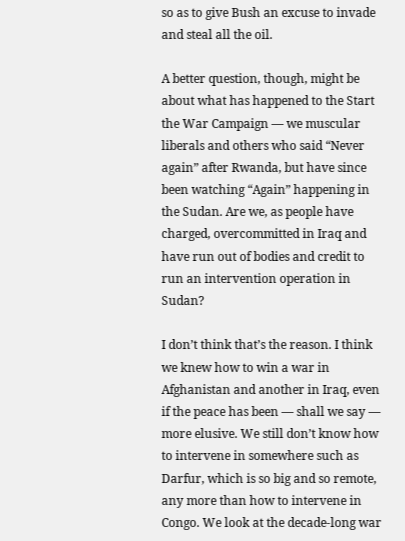so as to give Bush an excuse to invade and steal all the oil.

A better question, though, might be about what has happened to the Start the War Campaign — we muscular liberals and others who said “Never again” after Rwanda, but have since been watching “Again” happening in the Sudan. Are we, as people have charged, overcommitted in Iraq and have run out of bodies and credit to run an intervention operation in Sudan?

I don’t think that’s the reason. I think we knew how to win a war in Afghanistan and another in Iraq, even if the peace has been — shall we say — more elusive. We still don’t know how to intervene in somewhere such as Darfur, which is so big and so remote, any more than how to intervene in Congo. We look at the decade-long war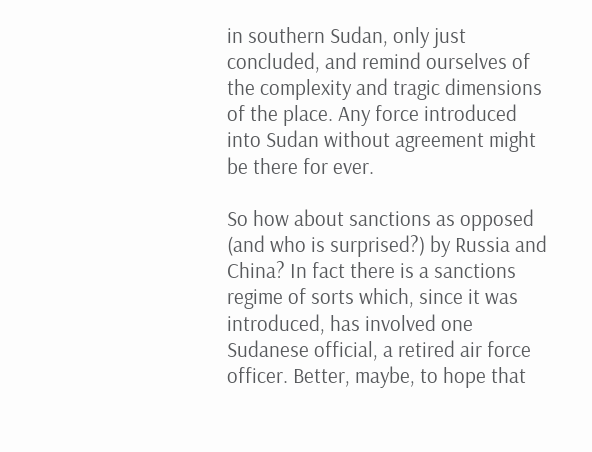in southern Sudan, only just concluded, and remind ourselves of the complexity and tragic dimensions of the place. Any force introduced into Sudan without agreement might be there for ever.

So how about sanctions as opposed (and who is surprised?) by Russia and China? In fact there is a sanctions regime of sorts which, since it was introduced, has involved one Sudanese official, a retired air force officer. Better, maybe, to hope that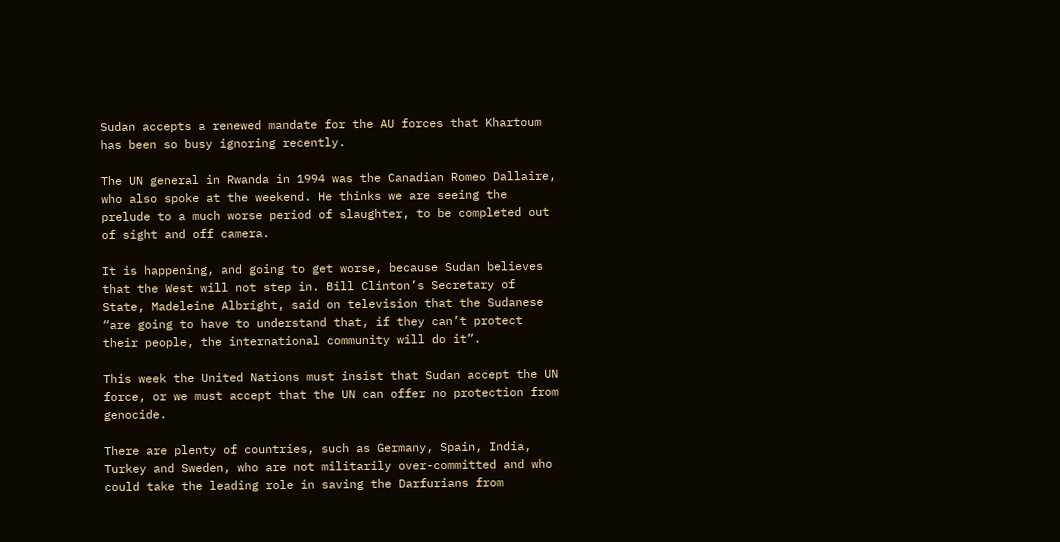Sudan accepts a renewed mandate for the AU forces that Khartoum has been so busy ignoring recently.

The UN general in Rwanda in 1994 was the Canadian Romeo Dallaire, who also spoke at the weekend. He thinks we are seeing the prelude to a much worse period of slaughter, to be completed out of sight and off camera.

It is happening, and going to get worse, because Sudan believes that the West will not step in. Bill Clinton’s Secretary of State, Madeleine Albright, said on television that the Sudanese “are going to have to understand that, if they can’t protect their people, the international community will do it”.

This week the United Nations must insist that Sudan accept the UN force, or we must accept that the UN can offer no protection from genocide.

There are plenty of countries, such as Germany, Spain, India, Turkey and Sweden, who are not militarily over-committed and who could take the leading role in saving the Darfurians from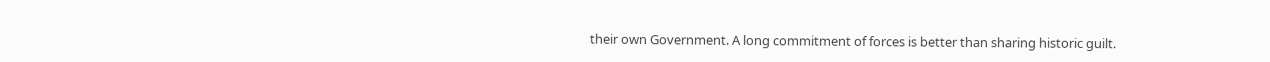their own Government. A long commitment of forces is better than sharing historic guilt.